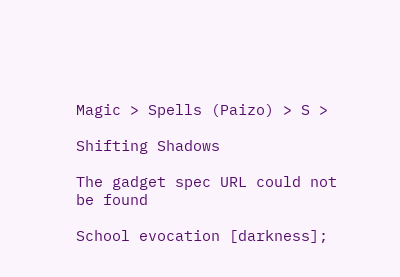Magic > Spells (Paizo) > S >

Shifting Shadows

The gadget spec URL could not be found

School evocation [darkness];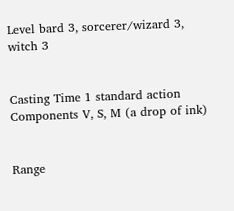Level bard 3, sorcerer/wizard 3, witch 3


Casting Time 1 standard action
Components V, S, M (a drop of ink)


Range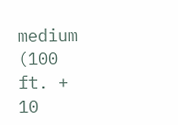medium (100 ft. + 10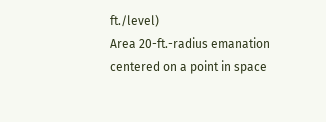ft./level)
Area 20-ft.-radius emanation centered on a point in space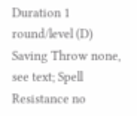Duration 1 round/level (D)
Saving Throw none, see text; Spell Resistance no